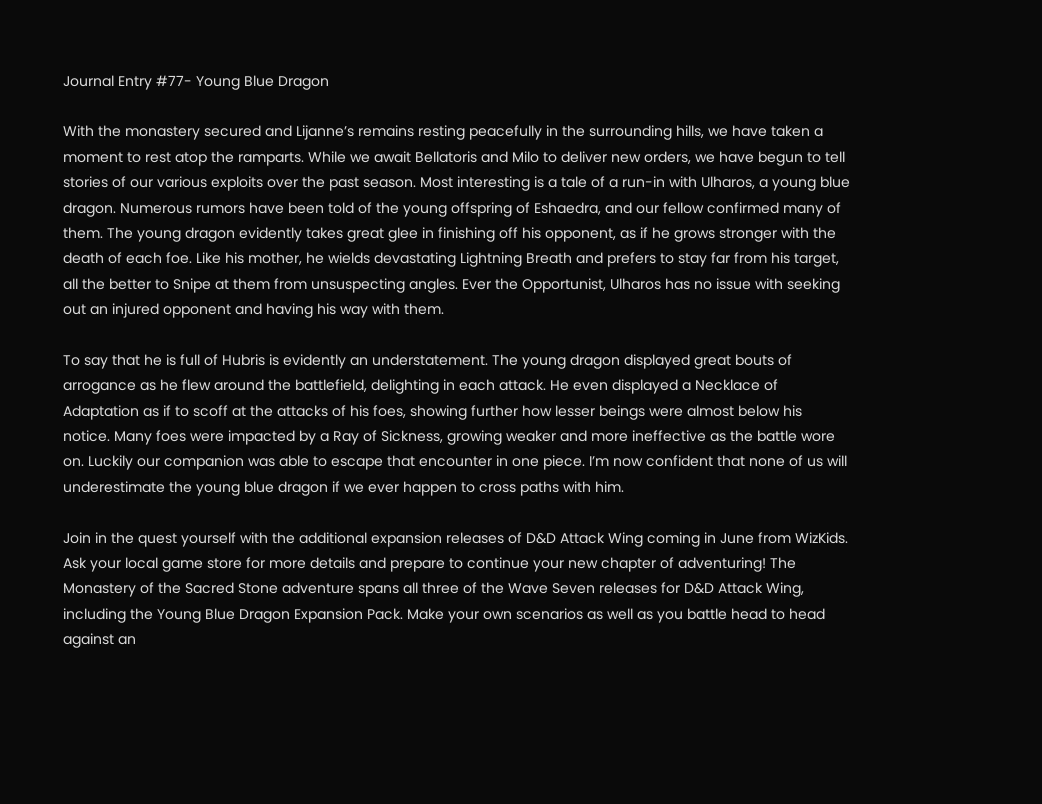Journal Entry #77- Young Blue Dragon

With the monastery secured and Lijanne’s remains resting peacefully in the surrounding hills, we have taken a moment to rest atop the ramparts. While we await Bellatoris and Milo to deliver new orders, we have begun to tell stories of our various exploits over the past season. Most interesting is a tale of a run-in with Ulharos, a young blue dragon. Numerous rumors have been told of the young offspring of Eshaedra, and our fellow confirmed many of them. The young dragon evidently takes great glee in finishing off his opponent, as if he grows stronger with the death of each foe. Like his mother, he wields devastating Lightning Breath and prefers to stay far from his target, all the better to Snipe at them from unsuspecting angles. Ever the Opportunist, Ulharos has no issue with seeking out an injured opponent and having his way with them.

To say that he is full of Hubris is evidently an understatement. The young dragon displayed great bouts of arrogance as he flew around the battlefield, delighting in each attack. He even displayed a Necklace of Adaptation as if to scoff at the attacks of his foes, showing further how lesser beings were almost below his notice. Many foes were impacted by a Ray of Sickness, growing weaker and more ineffective as the battle wore on. Luckily our companion was able to escape that encounter in one piece. I’m now confident that none of us will underestimate the young blue dragon if we ever happen to cross paths with him.

Join in the quest yourself with the additional expansion releases of D&D Attack Wing coming in June from WizKids. Ask your local game store for more details and prepare to continue your new chapter of adventuring! The Monastery of the Sacred Stone adventure spans all three of the Wave Seven releases for D&D Attack Wing, including the Young Blue Dragon Expansion Pack. Make your own scenarios as well as you battle head to head against an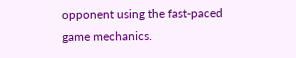opponent using the fast-paced game mechanics.